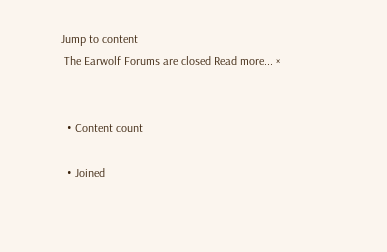Jump to content
 The Earwolf Forums are closed Read more... ×


  • Content count

  • Joined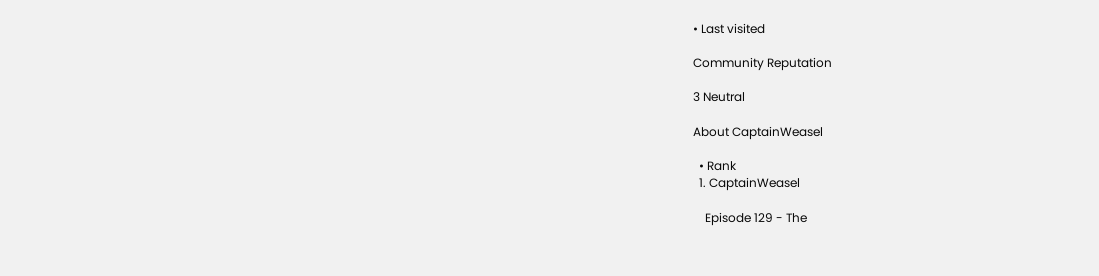• Last visited

Community Reputation

3 Neutral

About CaptainWeasel

  • Rank
  1. CaptainWeasel

    Episode 129 - The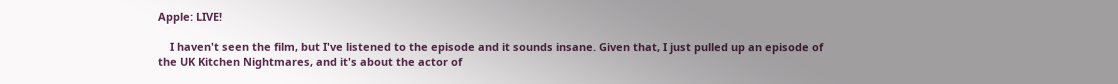Apple: LIVE!

    I haven't seen the film, but I've listened to the episode and it sounds insane. Given that, I just pulled up an episode of the UK Kitchen Nightmares, and it's about the actor of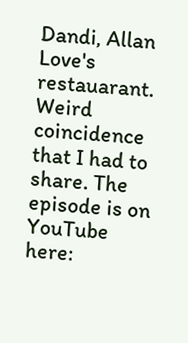Dandi, Allan Love's restauarant. Weird coincidence that I had to share. The episode is on YouTube here: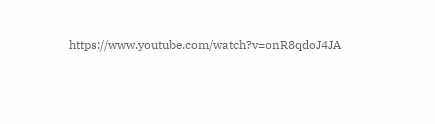https://www.youtube.com/watch?v=onR8qdoJ4JA